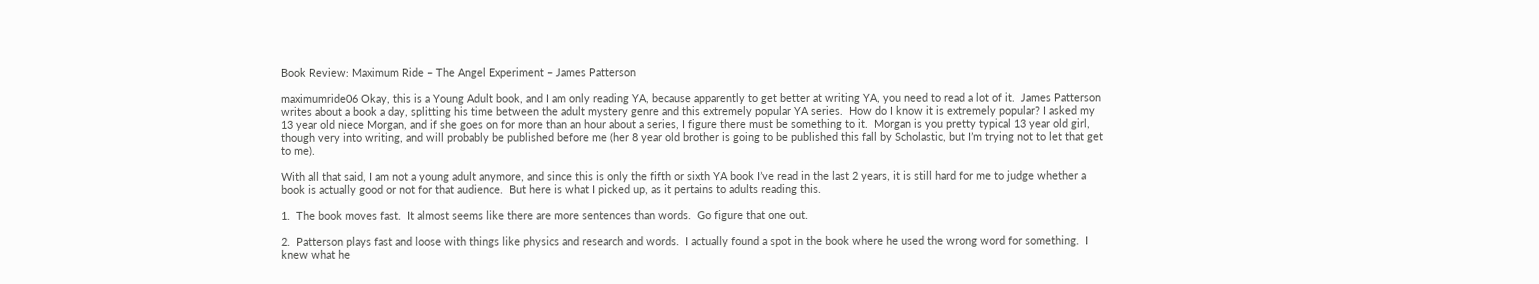Book Review: Maximum Ride – The Angel Experiment – James Patterson

maximumride06 Okay, this is a Young Adult book, and I am only reading YA, because apparently to get better at writing YA, you need to read a lot of it.  James Patterson writes about a book a day, splitting his time between the adult mystery genre and this extremely popular YA series.  How do I know it is extremely popular? I asked my 13 year old niece Morgan, and if she goes on for more than an hour about a series, I figure there must be something to it.  Morgan is you pretty typical 13 year old girl, though very into writing, and will probably be published before me (her 8 year old brother is going to be published this fall by Scholastic, but I’m trying not to let that get to me).

With all that said, I am not a young adult anymore, and since this is only the fifth or sixth YA book I’ve read in the last 2 years, it is still hard for me to judge whether a book is actually good or not for that audience.  But here is what I picked up, as it pertains to adults reading this.

1.  The book moves fast.  It almost seems like there are more sentences than words.  Go figure that one out.

2.  Patterson plays fast and loose with things like physics and research and words.  I actually found a spot in the book where he used the wrong word for something.  I knew what he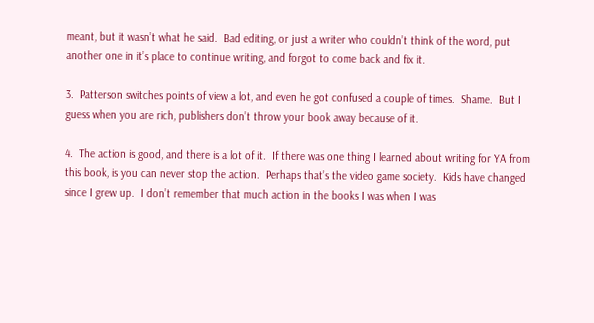meant, but it wasn’t what he said.  Bad editing, or just a writer who couldn’t think of the word, put another one in it’s place to continue writing, and forgot to come back and fix it.

3.  Patterson switches points of view a lot, and even he got confused a couple of times.  Shame.  But I guess when you are rich, publishers don’t throw your book away because of it.

4.  The action is good, and there is a lot of it.  If there was one thing I learned about writing for YA from this book, is you can never stop the action.  Perhaps that’s the video game society.  Kids have changed since I grew up.  I don’t remember that much action in the books I was when I was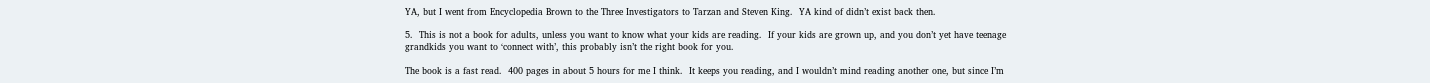YA, but I went from Encyclopedia Brown to the Three Investigators to Tarzan and Steven King.  YA kind of didn’t exist back then.

5.  This is not a book for adults, unless you want to know what your kids are reading.  If your kids are grown up, and you don’t yet have teenage grandkids you want to ‘connect with’, this probably isn’t the right book for you.

The book is a fast read.  400 pages in about 5 hours for me I think.  It keeps you reading, and I wouldn’t mind reading another one, but since I’m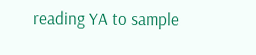reading YA to sample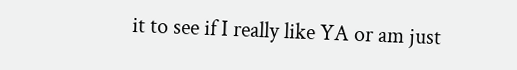it to see if I really like YA or am just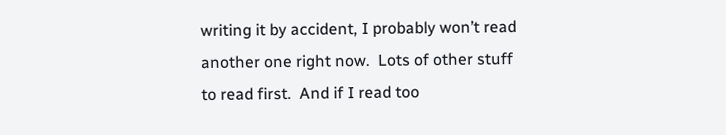writing it by accident, I probably won’t read another one right now.  Lots of other stuff to read first.  And if I read too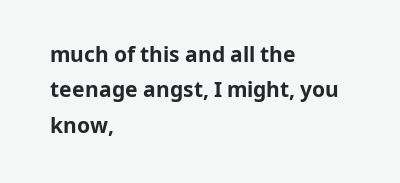much of this and all the teenage angst, I might, you know,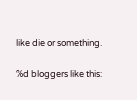like die or something.

%d bloggers like this: